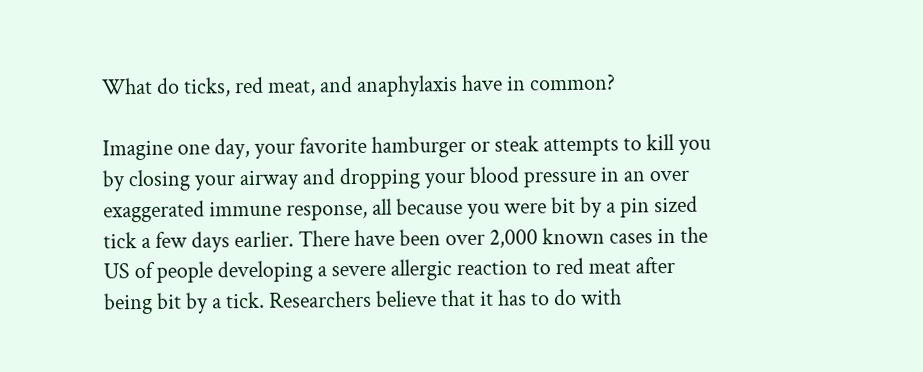What do ticks, red meat, and anaphylaxis have in common?

Imagine one day, your favorite hamburger or steak attempts to kill you by closing your airway and dropping your blood pressure in an over exaggerated immune response, all because you were bit by a pin sized tick a few days earlier. There have been over 2,000 known cases in the US of people developing a severe allergic reaction to red meat after being bit by a tick. Researchers believe that it has to do with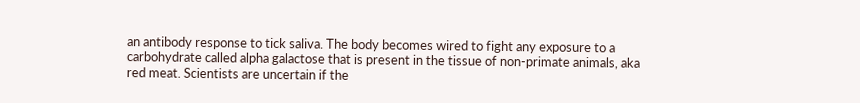an antibody response to tick saliva. The body becomes wired to fight any exposure to a carbohydrate called alpha galactose that is present in the tissue of non-primate animals, aka red meat. Scientists are uncertain if the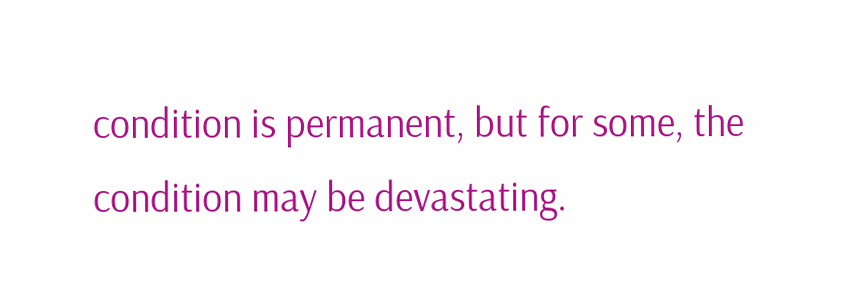condition is permanent, but for some, the condition may be devastating.